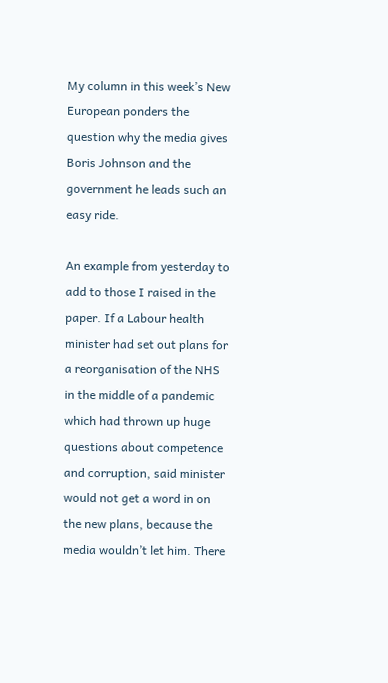My column in this week’s New European ponders the question why the media gives Boris Johnson and the government he leads such an easy ride.

An example from yesterday to add to those I raised in the paper. If a Labour health minister had set out plans for a reorganisation of the NHS in the middle of a pandemic which had thrown up huge questions about competence and corruption, said minister would not get a word in on the new plans, because the media wouldn’t let him. There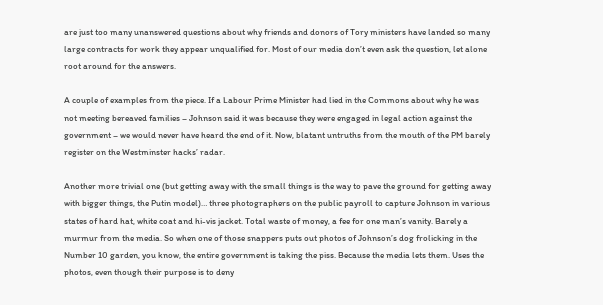are just too many unanswered questions about why friends and donors of Tory ministers have landed so many large contracts for work they appear unqualified for. Most of our media don’t even ask the question, let alone root around for the answers.

A couple of examples from the piece. If a Labour Prime Minister had lied in the Commons about why he was not meeting bereaved families – Johnson said it was because they were engaged in legal action against the government – we would never have heard the end of it. Now, blatant untruths from the mouth of the PM barely register on the Westminster hacks’ radar.

Another more trivial one (but getting away with the small things is the way to pave the ground for getting away with bigger things, the Putin model)… three photographers on the public payroll to capture Johnson in various states of hard hat, white coat and hi-vis jacket. Total waste of money, a fee for one man’s vanity. Barely a murmur from the media. So when one of those snappers puts out photos of Johnson’s dog frolicking in the Number 10 garden, you know, the entire government is taking the piss. Because the media lets them. Uses the photos, even though their purpose is to deny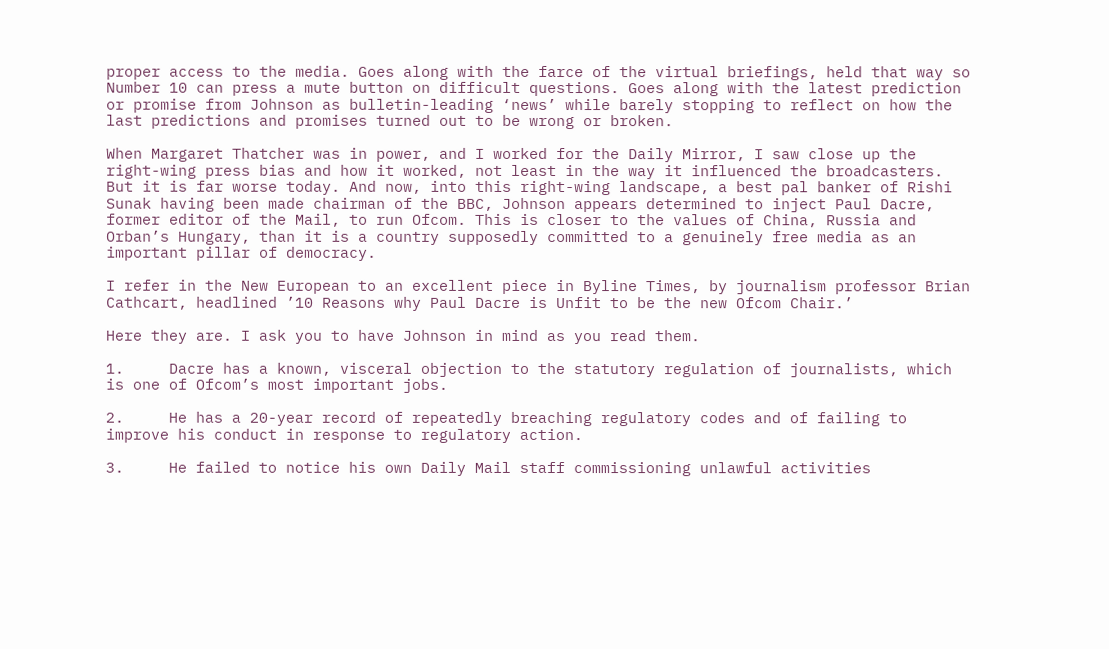proper access to the media. Goes along with the farce of the virtual briefings, held that way so Number 10 can press a mute button on difficult questions. Goes along with the latest prediction or promise from Johnson as bulletin-leading ‘news’ while barely stopping to reflect on how the last predictions and promises turned out to be wrong or broken.

When Margaret Thatcher was in power, and I worked for the Daily Mirror, I saw close up the right-wing press bias and how it worked, not least in the way it influenced the broadcasters. But it is far worse today. And now, into this right-wing landscape, a best pal banker of Rishi Sunak having been made chairman of the BBC, Johnson appears determined to inject Paul Dacre, former editor of the Mail, to run Ofcom. This is closer to the values of China, Russia and Orban’s Hungary, than it is a country supposedly committed to a genuinely free media as an important pillar of democracy.

I refer in the New European to an excellent piece in Byline Times, by journalism professor Brian Cathcart, headlined ’10 Reasons why Paul Dacre is Unfit to be the new Ofcom Chair.’

Here they are. I ask you to have Johnson in mind as you read them.

1.     Dacre has a known, visceral objection to the statutory regulation of journalists, which is one of Ofcom’s most important jobs.

2.     He has a 20-year record of repeatedly breaching regulatory codes and of failing to improve his conduct in response to regulatory action.

3.     He failed to notice his own Daily Mail staff commissioning unlawful activities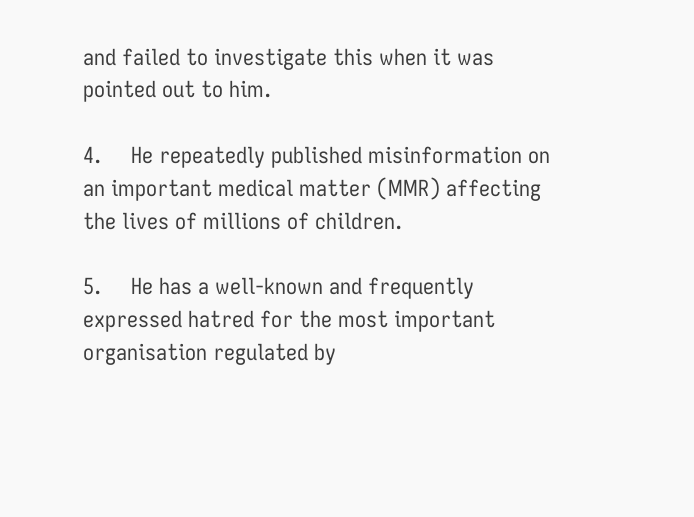and failed to investigate this when it was pointed out to him.

4.     He repeatedly published misinformation on an important medical matter (MMR) affecting the lives of millions of children.

5.     He has a well-known and frequently expressed hatred for the most important organisation regulated by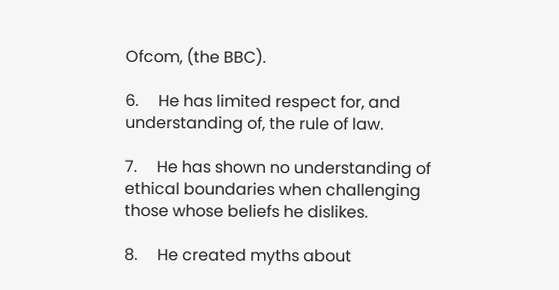Ofcom, (the BBC).

6.     He has limited respect for, and understanding of, the rule of law.

7.     He has shown no understanding of ethical boundaries when challenging those whose beliefs he dislikes.

8.     He created myths about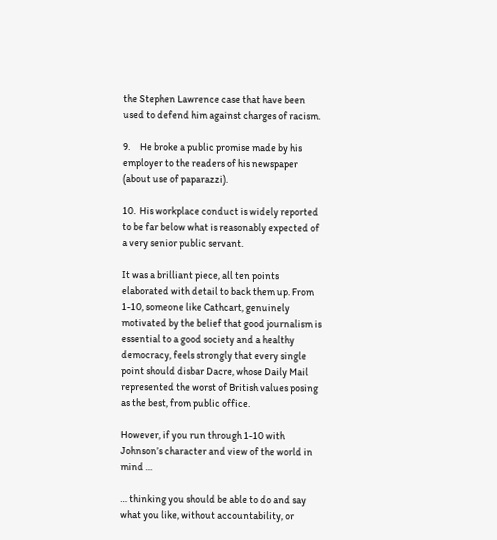the Stephen Lawrence case that have been used to defend him against charges of racism.

9.     He broke a public promise made by his employer to the readers of his newspaper (about use of paparazzi).

10.  His workplace conduct is widely reported to be far below what is reasonably expected of a very senior public servant.

It was a brilliant piece, all ten points elaborated with detail to back them up. From 1-10, someone like Cathcart, genuinely motivated by the belief that good journalism is essential to a good society and a healthy democracy, feels strongly that every single point should disbar Dacre, whose Daily Mail represented the worst of British values posing as the best, from public office.

However, if you run through 1-10 with Johnson’s character and view of the world in mind …

… thinking you should be able to do and say what you like, without accountability, or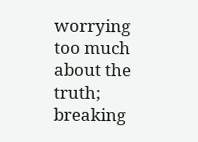worrying too much about the truth; breaking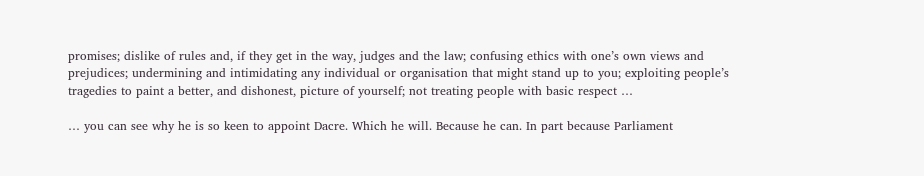promises; dislike of rules and, if they get in the way, judges and the law; confusing ethics with one’s own views and prejudices; undermining and intimidating any individual or organisation that might stand up to you; exploiting people’s tragedies to paint a better, and dishonest, picture of yourself; not treating people with basic respect …

… you can see why he is so keen to appoint Dacre. Which he will. Because he can. In part because Parliament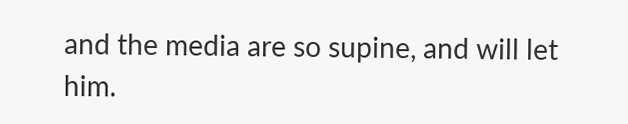and the media are so supine, and will let him.